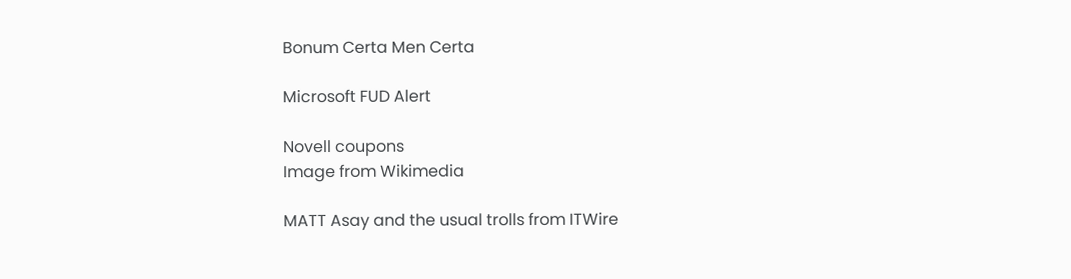Bonum Certa Men Certa

Microsoft FUD Alert

Novell coupons
Image from Wikimedia

MATT Asay and the usual trolls from ITWire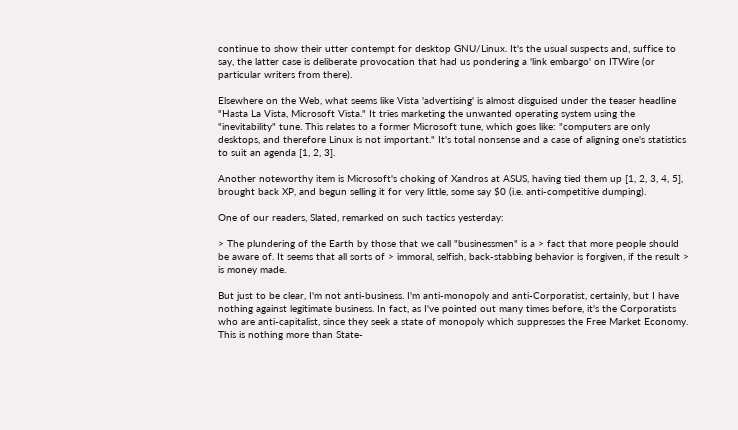continue to show their utter contempt for desktop GNU/Linux. It's the usual suspects and, suffice to say, the latter case is deliberate provocation that had us pondering a 'link embargo' on ITWire (or particular writers from there).

Elsewhere on the Web, what seems like Vista 'advertising' is almost disguised under the teaser headline "Hasta La Vista, Microsoft Vista." It tries marketing the unwanted operating system using the "inevitability" tune. This relates to a former Microsoft tune, which goes like: "computers are only desktops, and therefore Linux is not important." It's total nonsense and a case of aligning one's statistics to suit an agenda [1, 2, 3].

Another noteworthy item is Microsoft's choking of Xandros at ASUS, having tied them up [1, 2, 3, 4, 5], brought back XP, and begun selling it for very little, some say $0 (i.e. anti-competitive dumping).

One of our readers, Slated, remarked on such tactics yesterday:

> The plundering of the Earth by those that we call "businessmen" is a > fact that more people should be aware of. It seems that all sorts of > immoral, selfish, back-stabbing behavior is forgiven, if the result > is money made.

But just to be clear, I'm not anti-business. I'm anti-monopoly and anti-Corporatist, certainly, but I have nothing against legitimate business. In fact, as I've pointed out many times before, it's the Corporatists who are anti-capitalist, since they seek a state of monopoly which suppresses the Free Market Economy. This is nothing more than State-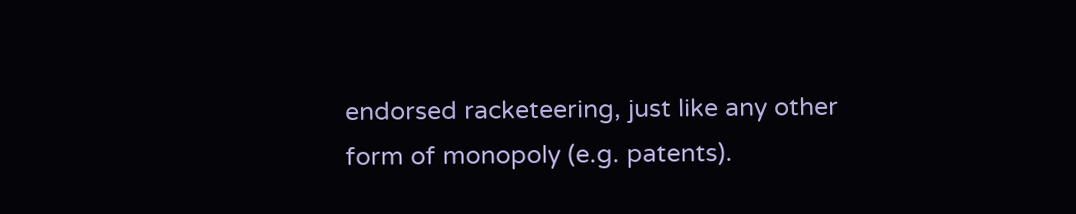endorsed racketeering, just like any other form of monopoly (e.g. patents).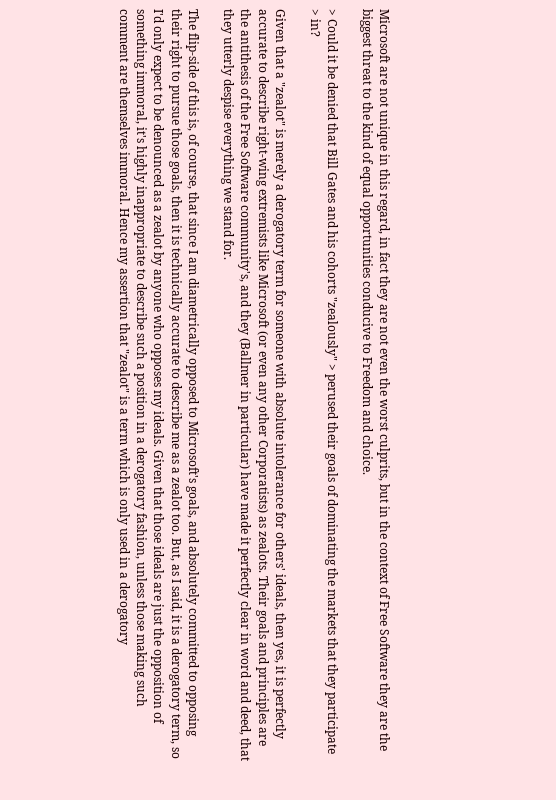Microsoft are not unique in this regard, in fact they are not even the worst culprits, but in the context of Free Software they are the biggest threat to the kind of equal opportunities conducive to Freedom and choice.

> Could it be denied that Bill Gates and his cohorts "zealously" > perused their goals of dominating the markets that they participate > in?

Given that a "zealot" is merely a derogatory term for someone with absolute intolerance for others' ideals, then yes, it is perfectly accurate to describe right-wing extremists like Microsoft (or even any other Corporatists) as zealots. Their goals and principles are the antithesis of the Free Software community's, and they (Ballmer in particular) have made it perfectly clear in word and deed, that they utterly despise everything we stand for.

The flip-side of this is, of course, that since I am diametrically opposed to Microsoft's goals, and absolutely committed to opposing their right to pursue those goals, then it is technically accurate to describe me as a zealot too. But, as I said, it is a derogatory term, so I'd only expect to be denounced as a zealot by anyone who opposes my ideals. Given that those ideals are just the opposition of something immoral, it's highly inappropriate to describe such a position in a derogatory fashion, unless those making such comment are themselves immoral. Hence my assertion that "zealot" is a term which is only used in a derogatory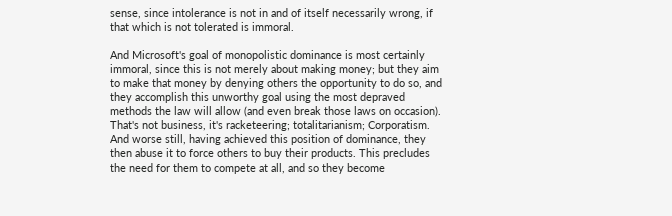sense, since intolerance is not in and of itself necessarily wrong, if that which is not tolerated is immoral.

And Microsoft's goal of monopolistic dominance is most certainly immoral, since this is not merely about making money; but they aim to make that money by denying others the opportunity to do so, and they accomplish this unworthy goal using the most depraved methods the law will allow (and even break those laws on occasion). That's not business, it's racketeering; totalitarianism; Corporatism. And worse still, having achieved this position of dominance, they then abuse it to force others to buy their products. This precludes the need for them to compete at all, and so they become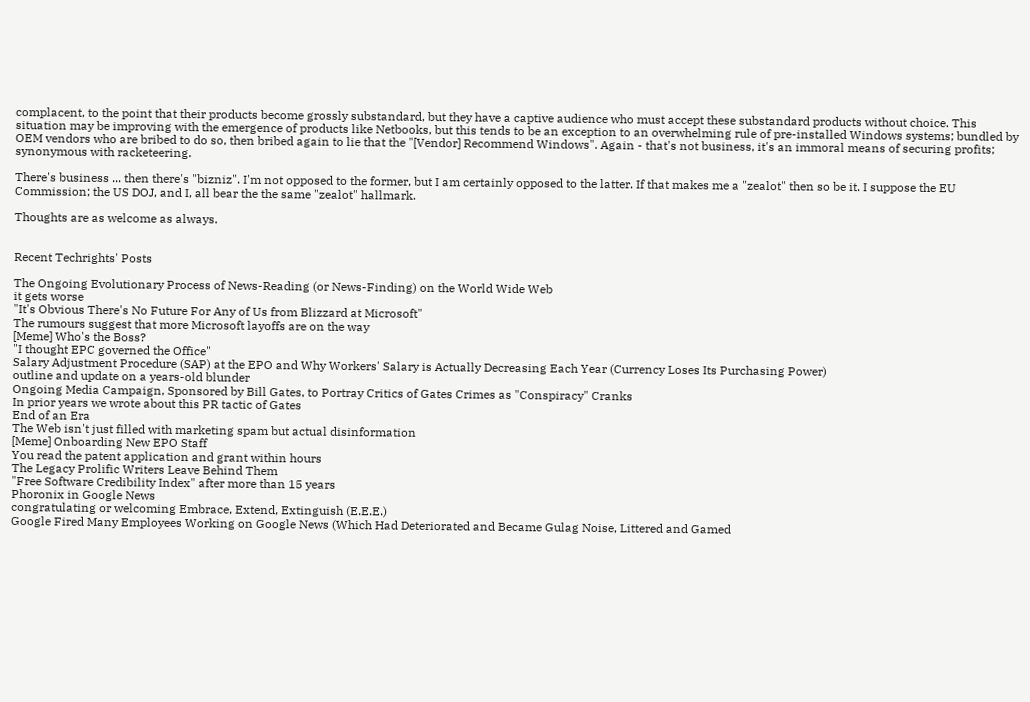complacent, to the point that their products become grossly substandard, but they have a captive audience who must accept these substandard products without choice. This situation may be improving with the emergence of products like Netbooks, but this tends to be an exception to an overwhelming rule of pre-installed Windows systems; bundled by OEM vendors who are bribed to do so, then bribed again to lie that the "[Vendor] Recommend Windows". Again - that's not business, it's an immoral means of securing profits; synonymous with racketeering.

There's business ... then there's "bizniz". I'm not opposed to the former, but I am certainly opposed to the latter. If that makes me a "zealot" then so be it. I suppose the EU Commission; the US DOJ, and I, all bear the the same "zealot" hallmark.

Thoughts are as welcome as always.


Recent Techrights' Posts

The Ongoing Evolutionary Process of News-Reading (or News-Finding) on the World Wide Web
it gets worse
"It's Obvious There's No Future For Any of Us from Blizzard at Microsoft"
The rumours suggest that more Microsoft layoffs are on the way
[Meme] Who's the Boss?
"I thought EPC governed the Office"
Salary Adjustment Procedure (SAP) at the EPO and Why Workers' Salary is Actually Decreasing Each Year (Currency Loses Its Purchasing Power)
outline and update on a years-old blunder
Ongoing Media Campaign, Sponsored by Bill Gates, to Portray Critics of Gates Crimes as "Conspiracy" Cranks
In prior years we wrote about this PR tactic of Gates
End of an Era
The Web isn't just filled with marketing spam but actual disinformation
[Meme] Onboarding New EPO Staff
You read the patent application and grant within hours
The Legacy Prolific Writers Leave Behind Them
"Free Software Credibility Index" after more than 15 years
Phoronix in Google News
congratulating or welcoming Embrace, Extend, Extinguish (E.E.E.)
Google Fired Many Employees Working on Google News (Which Had Deteriorated and Became Gulag Noise, Littered and Gamed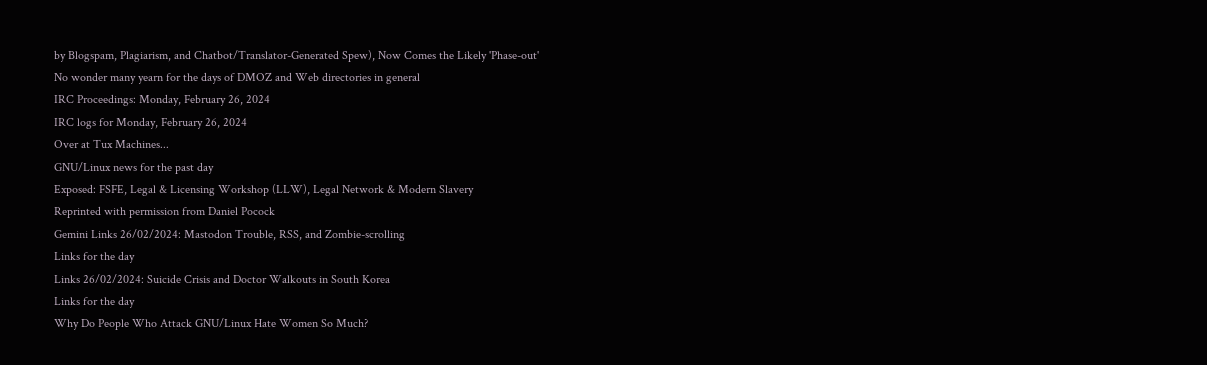by Blogspam, Plagiarism, and Chatbot/Translator-Generated Spew), Now Comes the Likely 'Phase-out'
No wonder many yearn for the days of DMOZ and Web directories in general
IRC Proceedings: Monday, February 26, 2024
IRC logs for Monday, February 26, 2024
Over at Tux Machines...
GNU/Linux news for the past day
Exposed: FSFE, Legal & Licensing Workshop (LLW), Legal Network & Modern Slavery
Reprinted with permission from Daniel Pocock
Gemini Links 26/02/2024: Mastodon Trouble, RSS, and Zombie-scrolling
Links for the day
Links 26/02/2024: Suicide Crisis and Doctor Walkouts in South Korea
Links for the day
Why Do People Who Attack GNU/Linux Hate Women So Much?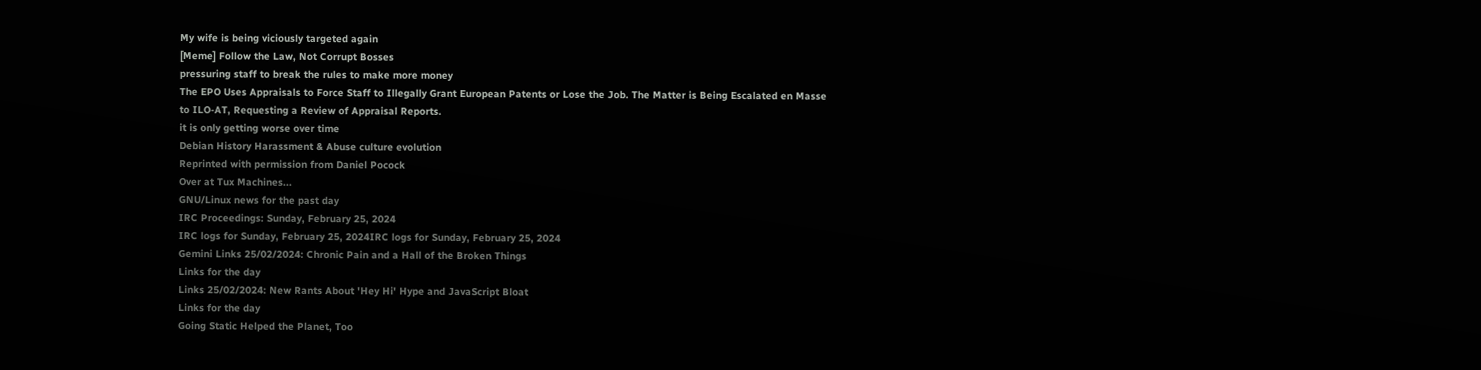My wife is being viciously targeted again
[Meme] Follow the Law, Not Corrupt Bosses
pressuring staff to break the rules to make more money
The EPO Uses Appraisals to Force Staff to Illegally Grant European Patents or Lose the Job. The Matter is Being Escalated en Masse to ILO-AT, Requesting a Review of Appraisal Reports.
it is only getting worse over time
Debian History Harassment & Abuse culture evolution
Reprinted with permission from Daniel Pocock
Over at Tux Machines...
GNU/Linux news for the past day
IRC Proceedings: Sunday, February 25, 2024
IRC logs for Sunday, February 25, 2024IRC logs for Sunday, February 25, 2024
Gemini Links 25/02/2024: Chronic Pain and a Hall of the Broken Things
Links for the day
Links 25/02/2024: New Rants About 'Hey Hi' Hype and JavaScript Bloat
Links for the day
Going Static Helped the Planet, Too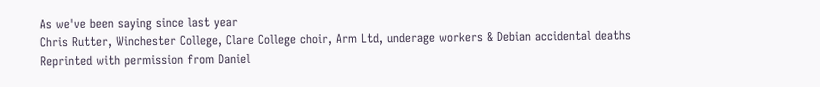As we've been saying since last year
Chris Rutter, Winchester College, Clare College choir, Arm Ltd, underage workers & Debian accidental deaths
Reprinted with permission from Daniel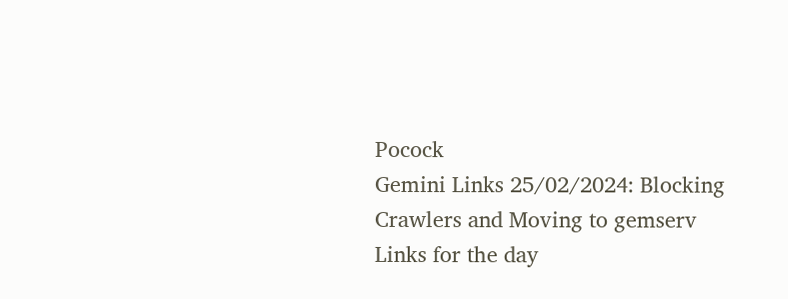Pocock
Gemini Links 25/02/2024: Blocking Crawlers and Moving to gemserv
Links for the day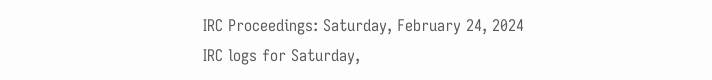IRC Proceedings: Saturday, February 24, 2024
IRC logs for Saturday,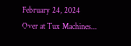February 24, 2024
Over at Tux Machines...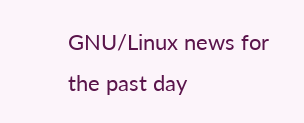GNU/Linux news for the past day